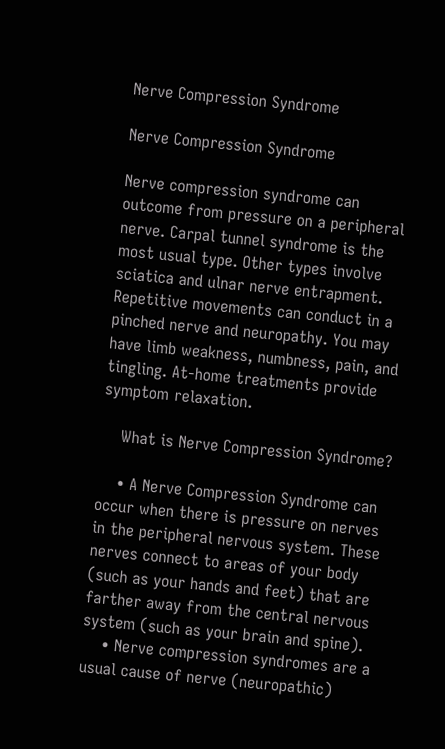Nerve Compression Syndrome

Nerve Compression Syndrome

Nerve compression syndrome can outcome from pressure on a peripheral nerve. Carpal tunnel syndrome is the most usual type. Other types involve sciatica and ulnar nerve entrapment. Repetitive movements can conduct in a pinched nerve and neuropathy. You may have limb weakness, numbness, pain, and tingling. At-home treatments provide symptom relaxation.

    What is Nerve Compression Syndrome?

    • A Nerve Compression Syndrome can occur when there is pressure on nerves in the peripheral nervous system. These nerves connect to areas of your body (such as your hands and feet) that are farther away from the central nervous system (such as your brain and spine).
    • Nerve compression syndromes are a usual cause of nerve (neuropathic)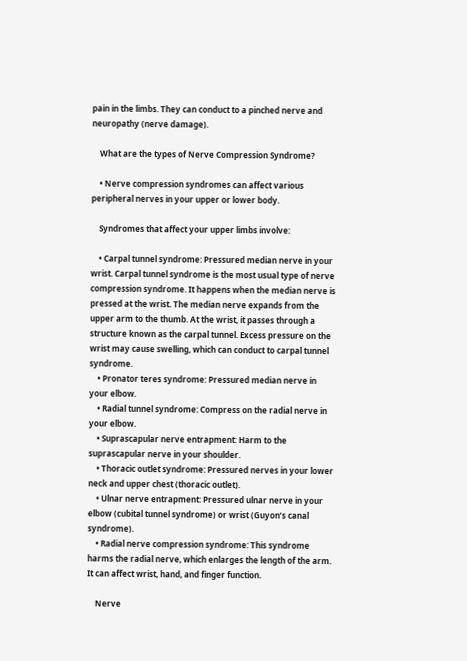pain in the limbs. They can conduct to a pinched nerve and neuropathy (nerve damage).

    What are the types of Nerve Compression Syndrome?

    • Nerve compression syndromes can affect various peripheral nerves in your upper or lower body.

    Syndromes that affect your upper limbs involve:

    • Carpal tunnel syndrome: Pressured median nerve in your wrist. Carpal tunnel syndrome is the most usual type of nerve compression syndrome. It happens when the median nerve is pressed at the wrist. The median nerve expands from the upper arm to the thumb. At the wrist, it passes through a structure known as the carpal tunnel. Excess pressure on the wrist may cause swelling, which can conduct to carpal tunnel syndrome.
    • Pronator teres syndrome: Pressured median nerve in your elbow.
    • Radial tunnel syndrome: Compress on the radial nerve in your elbow.
    • Suprascapular nerve entrapment: Harm to the suprascapular nerve in your shoulder.
    • Thoracic outlet syndrome: Pressured nerves in your lower neck and upper chest (thoracic outlet).
    • Ulnar nerve entrapment: Pressured ulnar nerve in your elbow (cubital tunnel syndrome) or wrist (Guyon’s canal syndrome).
    • Radial nerve compression syndrome: This syndrome harms the radial nerve, which enlarges the length of the arm. It can affect wrist, hand, and finger function.

    Nerve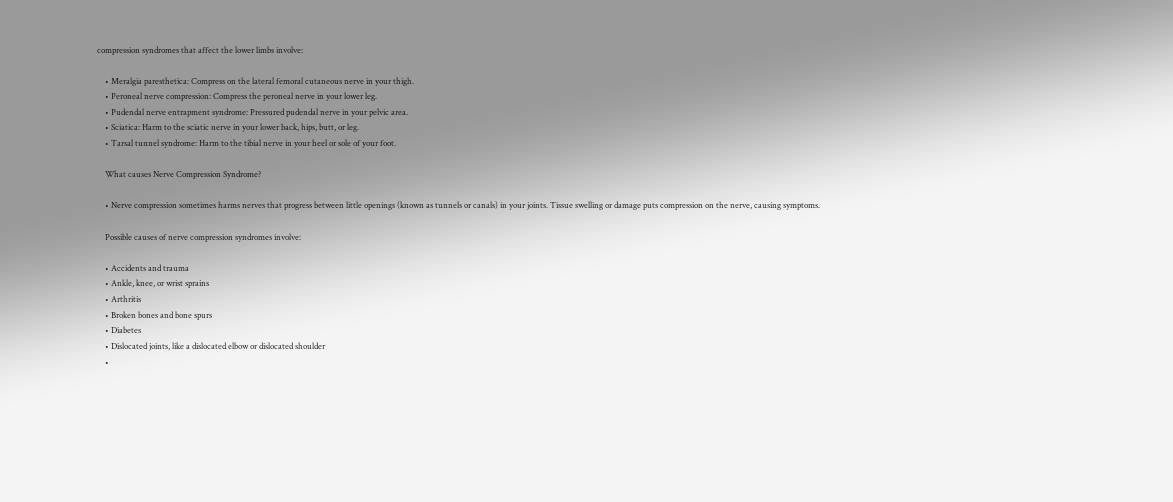compression syndromes that affect the lower limbs involve:

    • Meralgia paresthetica: Compress on the lateral femoral cutaneous nerve in your thigh.
    • Peroneal nerve compression: Compress the peroneal nerve in your lower leg.
    • Pudendal nerve entrapment syndrome: Pressured pudendal nerve in your pelvic area.
    • Sciatica: Harm to the sciatic nerve in your lower back, hips, butt, or leg.
    • Tarsal tunnel syndrome: Harm to the tibial nerve in your heel or sole of your foot.

    What causes Nerve Compression Syndrome?

    • Nerve compression sometimes harms nerves that progress between little openings (known as tunnels or canals) in your joints. Tissue swelling or damage puts compression on the nerve, causing symptoms.

    Possible causes of nerve compression syndromes involve:

    • Accidents and trauma
    • Ankle, knee, or wrist sprains
    • Arthritis
    • Broken bones and bone spurs
    • Diabetes
    • Dislocated joints, like a dislocated elbow or dislocated shoulder
    •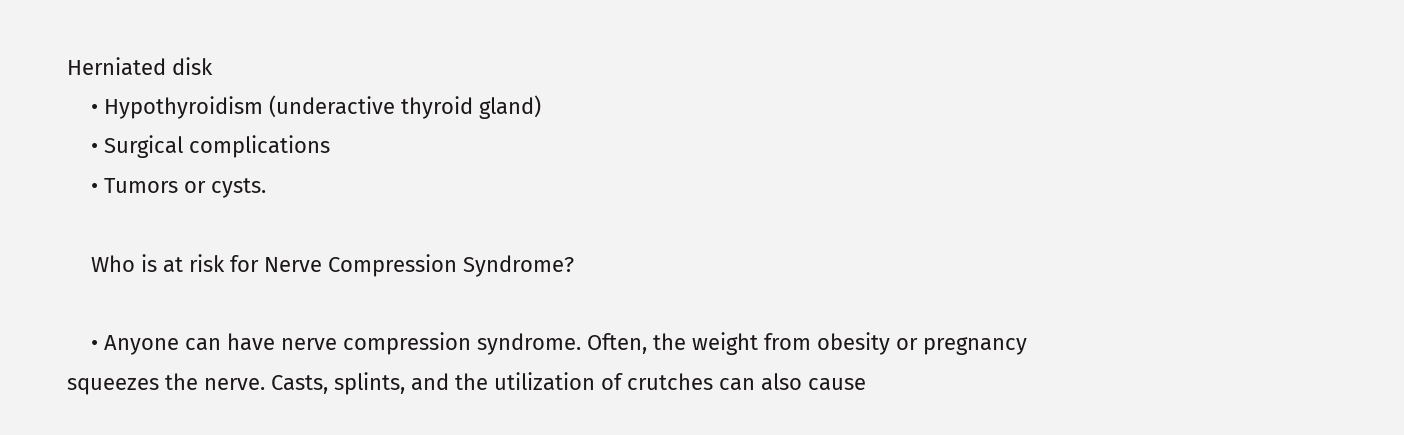Herniated disk
    • Hypothyroidism (underactive thyroid gland)
    • Surgical complications
    • Tumors or cysts.

    Who is at risk for Nerve Compression Syndrome?

    • Anyone can have nerve compression syndrome. Often, the weight from obesity or pregnancy squeezes the nerve. Casts, splints, and the utilization of crutches can also cause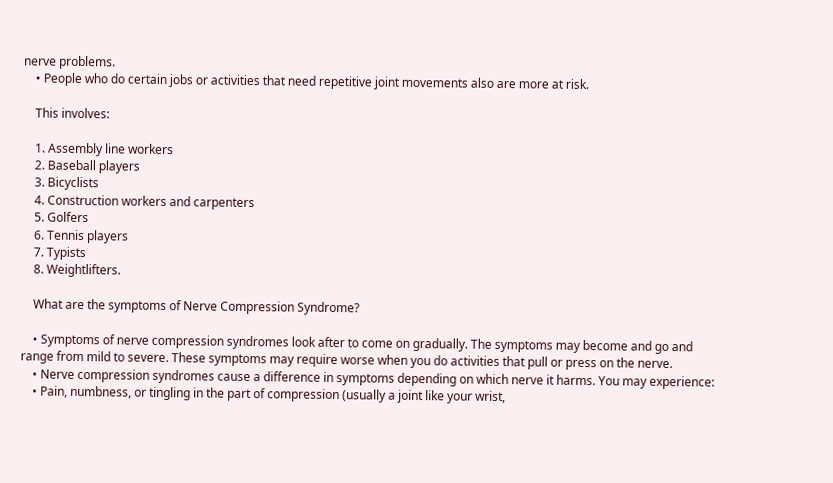nerve problems.
    • People who do certain jobs or activities that need repetitive joint movements also are more at risk.

    This involves:

    1. Assembly line workers
    2. Baseball players
    3. Bicyclists
    4. Construction workers and carpenters
    5. Golfers
    6. Tennis players
    7. Typists
    8. Weightlifters.

    What are the symptoms of Nerve Compression Syndrome?

    • Symptoms of nerve compression syndromes look after to come on gradually. The symptoms may become and go and range from mild to severe. These symptoms may require worse when you do activities that pull or press on the nerve.
    • Nerve compression syndromes cause a difference in symptoms depending on which nerve it harms. You may experience:
    • Pain, numbness, or tingling in the part of compression (usually a joint like your wrist,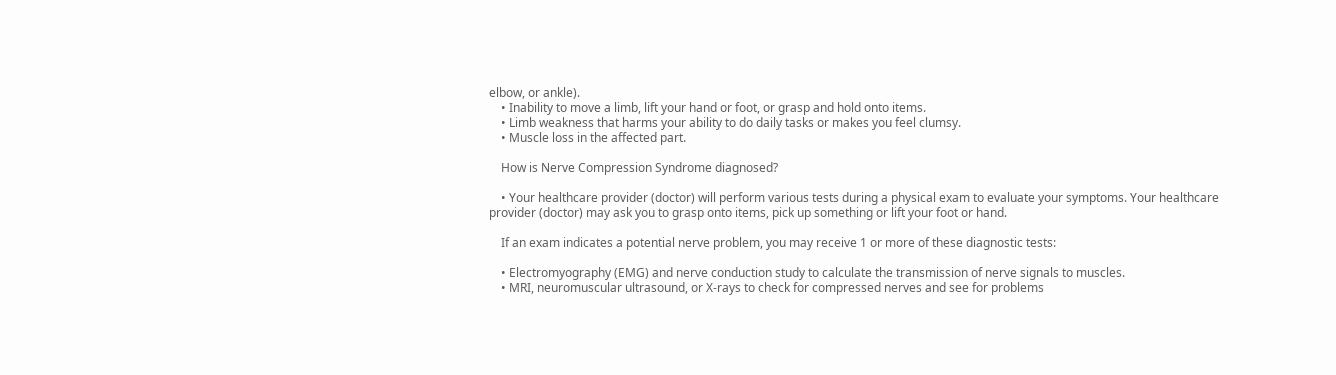elbow, or ankle).
    • Inability to move a limb, lift your hand or foot, or grasp and hold onto items.
    • Limb weakness that harms your ability to do daily tasks or makes you feel clumsy.
    • Muscle loss in the affected part.

    How is Nerve Compression Syndrome diagnosed?

    • Your healthcare provider (doctor) will perform various tests during a physical exam to evaluate your symptoms. Your healthcare provider (doctor) may ask you to grasp onto items, pick up something or lift your foot or hand.

    If an exam indicates a potential nerve problem, you may receive 1 or more of these diagnostic tests:

    • Electromyography (EMG) and nerve conduction study to calculate the transmission of nerve signals to muscles.
    • MRI, neuromuscular ultrasound, or X-rays to check for compressed nerves and see for problems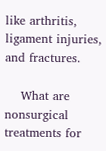like arthritis, ligament injuries, and fractures.

    What are nonsurgical treatments for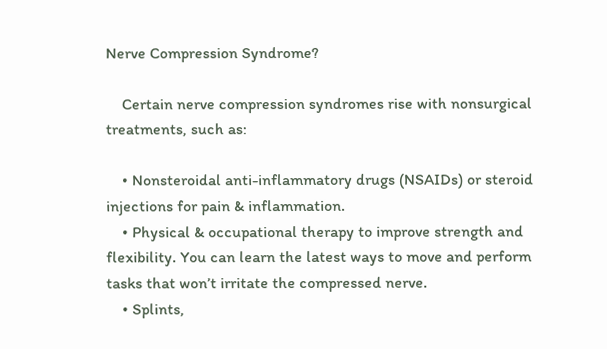Nerve Compression Syndrome?

    Certain nerve compression syndromes rise with nonsurgical treatments, such as:

    • Nonsteroidal anti-inflammatory drugs (NSAIDs) or steroid injections for pain & inflammation.
    • Physical & occupational therapy to improve strength and flexibility. You can learn the latest ways to move and perform tasks that won’t irritate the compressed nerve.
    • Splints,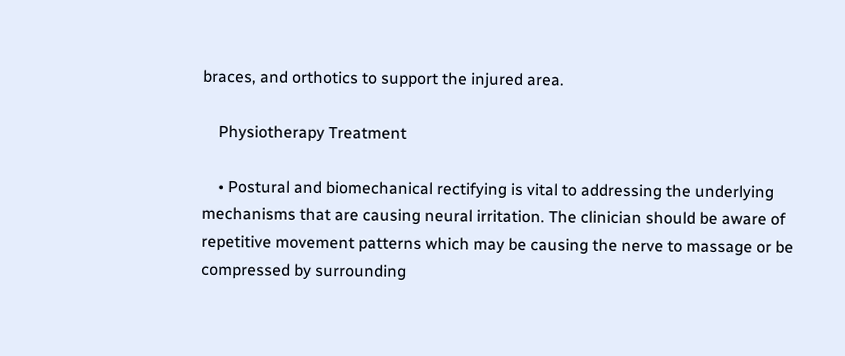braces, and orthotics to support the injured area.

    Physiotherapy Treatment

    • Postural and biomechanical rectifying is vital to addressing the underlying mechanisms that are causing neural irritation. The clinician should be aware of repetitive movement patterns which may be causing the nerve to massage or be compressed by surrounding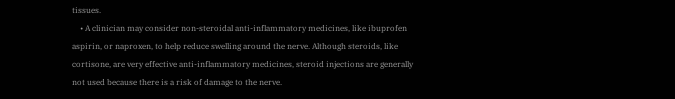tissues.
    • A clinician may consider non-steroidal anti-inflammatory medicines, like ibuprofen aspirin, or naproxen, to help reduce swelling around the nerve. Although steroids, like cortisone, are very effective anti-inflammatory medicines, steroid injections are generally not used because there is a risk of damage to the nerve.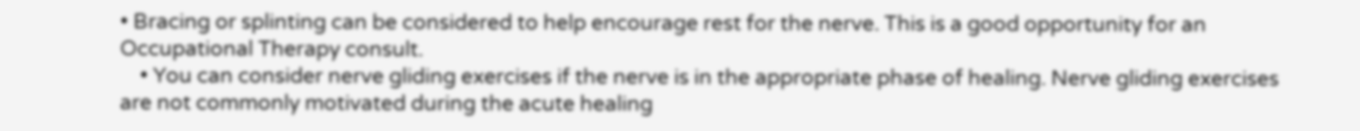• Bracing or splinting can be considered to help encourage rest for the nerve. This is a good opportunity for an Occupational Therapy consult.
    • You can consider nerve gliding exercises if the nerve is in the appropriate phase of healing. Nerve gliding exercises are not commonly motivated during the acute healing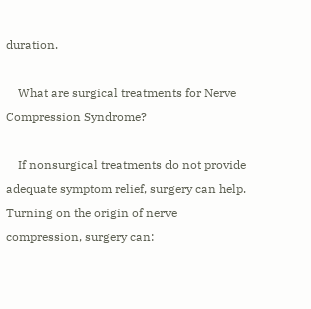duration.

    What are surgical treatments for Nerve Compression Syndrome?

    If nonsurgical treatments do not provide adequate symptom relief, surgery can help. Turning on the origin of nerve compression, surgery can: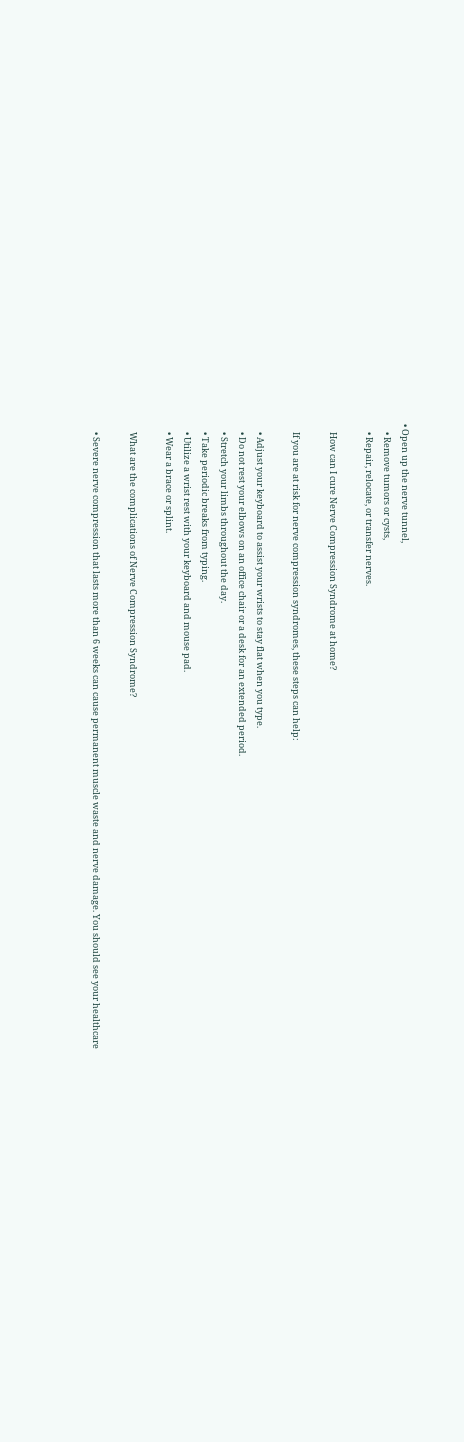• Open up the nerve tunnel,
    • Remove tumors or cysts,
    • Repair, relocate, or transfer nerves.

    How can I cure Nerve Compression Syndrome at home?

    If you are at risk for nerve compression syndromes, these steps can help:

    • Adjust your keyboard to assist your wrists to stay flat when you type.
    • Do not rest your elbows on an office chair or a desk for an extended period.
    • Stretch your limbs throughout the day.
    • Take periodic breaks from typing.
    • Utilize a wrist rest with your keyboard and mouse pad.
    • Wear a brace or splint.

    What are the complications of Nerve Compression Syndrome?

    • Severe nerve compression that lasts more than 6 weeks can cause permanent muscle waste and nerve damage. You should see your healthcare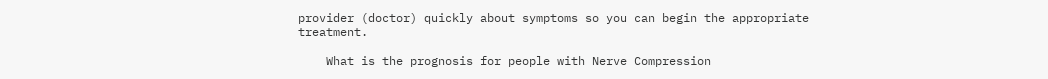provider (doctor) quickly about symptoms so you can begin the appropriate treatment.

    What is the prognosis for people with Nerve Compression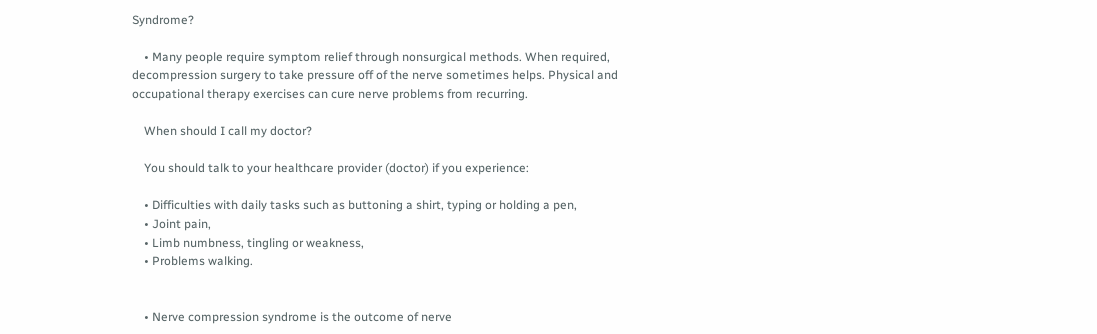Syndrome?

    • Many people require symptom relief through nonsurgical methods. When required, decompression surgery to take pressure off of the nerve sometimes helps. Physical and occupational therapy exercises can cure nerve problems from recurring.

    When should I call my doctor?

    You should talk to your healthcare provider (doctor) if you experience:

    • Difficulties with daily tasks such as buttoning a shirt, typing or holding a pen,
    • Joint pain,
    • Limb numbness, tingling or weakness,
    • Problems walking.


    • Nerve compression syndrome is the outcome of nerve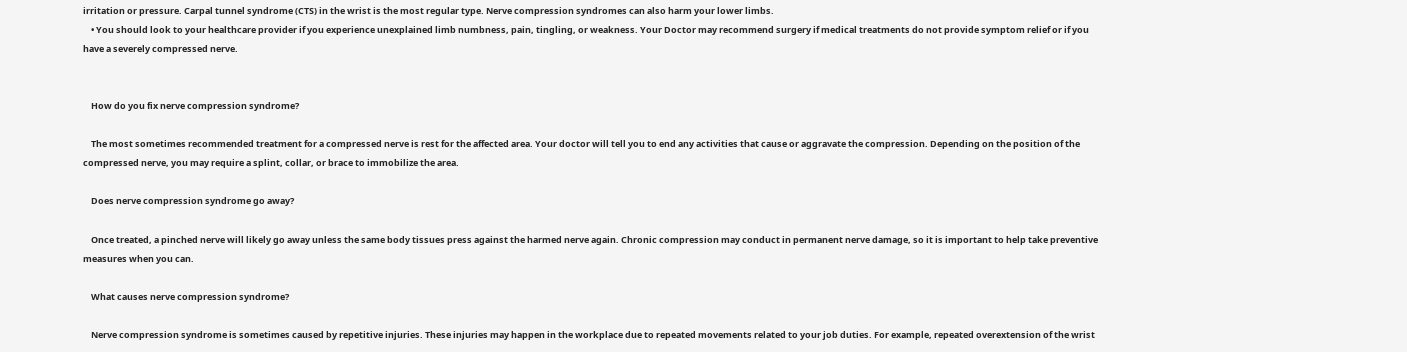irritation or pressure. Carpal tunnel syndrome (CTS) in the wrist is the most regular type. Nerve compression syndromes can also harm your lower limbs.
    • You should look to your healthcare provider if you experience unexplained limb numbness, pain, tingling, or weakness. Your Doctor may recommend surgery if medical treatments do not provide symptom relief or if you have a severely compressed nerve.


    How do you fix nerve compression syndrome?

    The most sometimes recommended treatment for a compressed nerve is rest for the affected area. Your doctor will tell you to end any activities that cause or aggravate the compression. Depending on the position of the compressed nerve, you may require a splint, collar, or brace to immobilize the area.

    Does nerve compression syndrome go away?

    Once treated, a pinched nerve will likely go away unless the same body tissues press against the harmed nerve again. Chronic compression may conduct in permanent nerve damage, so it is important to help take preventive measures when you can.

    What causes nerve compression syndrome?

    Nerve compression syndrome is sometimes caused by repetitive injuries. These injuries may happen in the workplace due to repeated movements related to your job duties. For example, repeated overextension of the wrist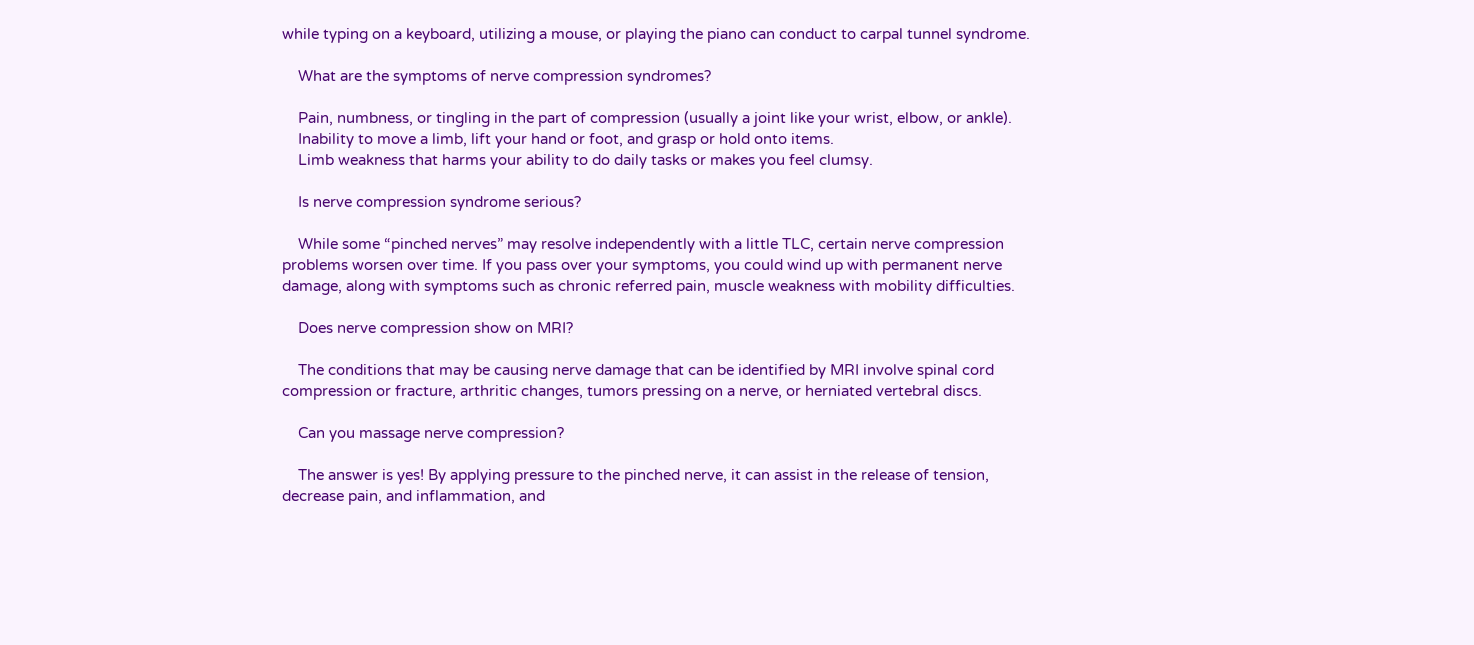while typing on a keyboard, utilizing a mouse, or playing the piano can conduct to carpal tunnel syndrome.

    What are the symptoms of nerve compression syndromes?

    Pain, numbness, or tingling in the part of compression (usually a joint like your wrist, elbow, or ankle).
    Inability to move a limb, lift your hand or foot, and grasp or hold onto items.
    Limb weakness that harms your ability to do daily tasks or makes you feel clumsy.

    Is nerve compression syndrome serious?

    While some “pinched nerves” may resolve independently with a little TLC, certain nerve compression problems worsen over time. If you pass over your symptoms, you could wind up with permanent nerve damage, along with symptoms such as chronic referred pain, muscle weakness with mobility difficulties.

    Does nerve compression show on MRI?

    The conditions that may be causing nerve damage that can be identified by MRI involve spinal cord compression or fracture, arthritic changes, tumors pressing on a nerve, or herniated vertebral discs.

    Can you massage nerve compression?

    The answer is yes! By applying pressure to the pinched nerve, it can assist in the release of tension, decrease pain, and inflammation, and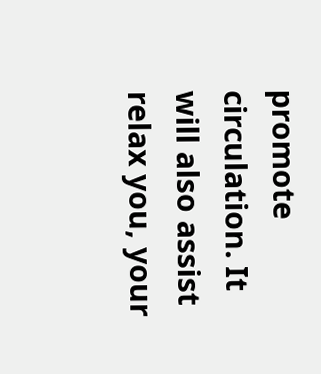promote circulation. It will also assist relax you, your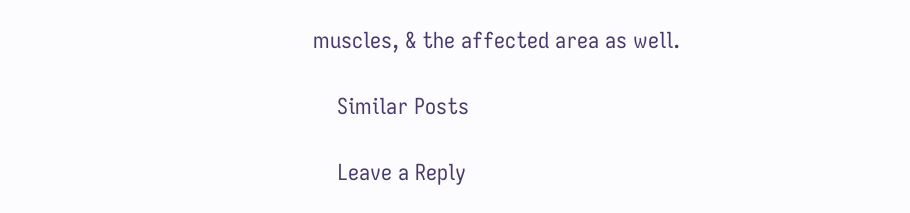muscles, & the affected area as well.

    Similar Posts

    Leave a Reply